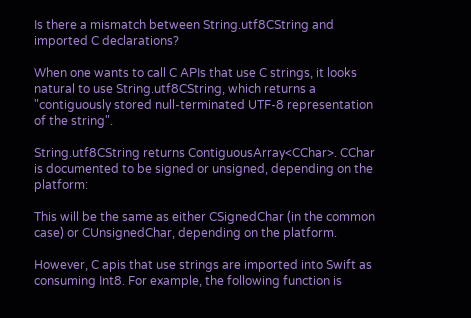Is there a mismatch between String.utf8CString and imported C declarations?

When one wants to call C APIs that use C strings, it looks natural to use String.utf8CString, which returns a "contiguously stored null-terminated UTF-8 representation of the string".

String.utf8CString returns ContiguousArray<CChar>. CChar is documented to be signed or unsigned, depending on the platform:

This will be the same as either CSignedChar (in the common case) or CUnsignedChar, depending on the platform.

However, C apis that use strings are imported into Swift as consuming Int8. For example, the following function is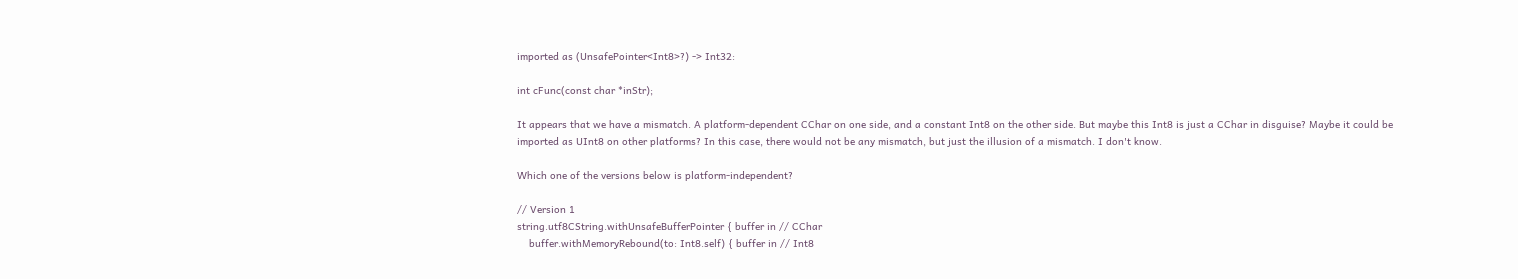imported as (UnsafePointer<Int8>?) -> Int32:

int cFunc(const char *inStr);

It appears that we have a mismatch. A platform-dependent CChar on one side, and a constant Int8 on the other side. But maybe this Int8 is just a CChar in disguise? Maybe it could be imported as UInt8 on other platforms? In this case, there would not be any mismatch, but just the illusion of a mismatch. I don't know.

Which one of the versions below is platform-independent?

// Version 1
string.utf8CString.withUnsafeBufferPointer { buffer in // CChar
    buffer.withMemoryRebound(to: Int8.self) { buffer in // Int8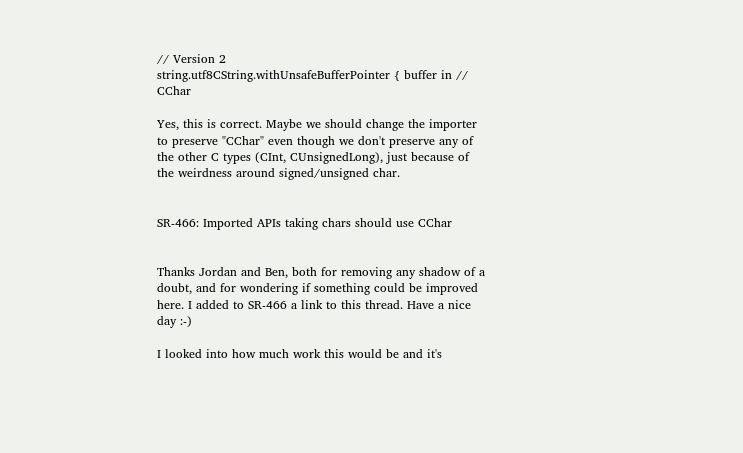// Version 2
string.utf8CString.withUnsafeBufferPointer { buffer in // CChar

Yes, this is correct. Maybe we should change the importer to preserve "CChar" even though we don't preserve any of the other C types (CInt, CUnsignedLong), just because of the weirdness around signed/unsigned char.


SR-466: Imported APIs taking chars should use CChar


Thanks Jordan and Ben, both for removing any shadow of a doubt, and for wondering if something could be improved here. I added to SR-466 a link to this thread. Have a nice day :-)

I looked into how much work this would be and it's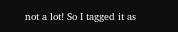not a lot! So I tagged it as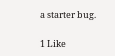a starter bug.

1 Like